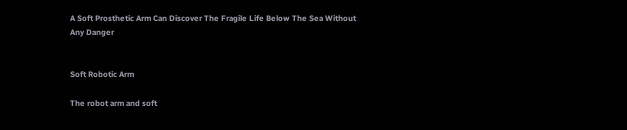A Soft Prosthetic Arm Can Discover The Fragile Life Below The Sea Without Any Danger


Soft Robotic Arm

The robot arm and soft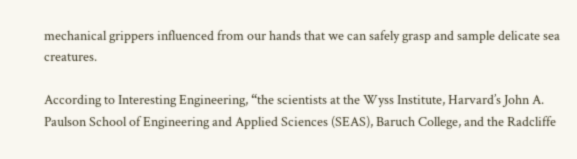mechanical grippers influenced from our hands that we can safely grasp and sample delicate sea creatures.

According to Interesting Engineering, “the scientists at the Wyss Institute, Harvard’s John A. Paulson School of Engineering and Applied Sciences (SEAS), Baruch College, and the Radcliffe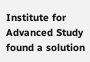Institute for Advanced Study found a solution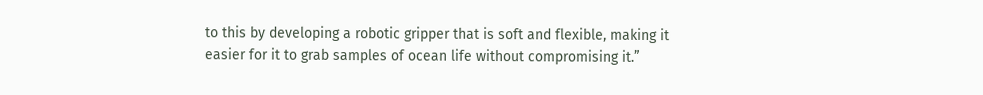to this by developing a robotic gripper that is soft and flexible, making it easier for it to grab samples of ocean life without compromising it.”